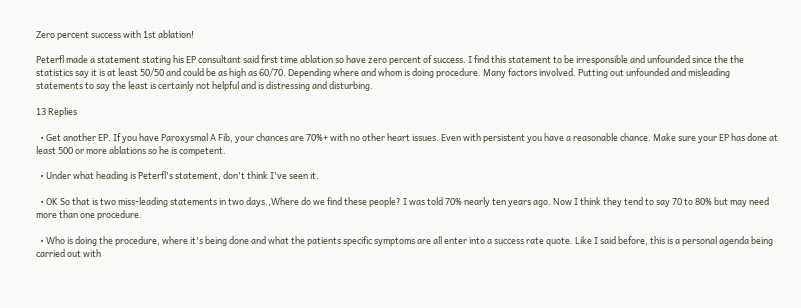Zero percent success with 1st ablation!

Peterfl made a statement stating his EP consultant said first time ablation so have zero percent of success. I find this statement to be irresponsible and unfounded since the the statistics say it is at least 50/50 and could be as high as 60/70. Depending where and whom is doing procedure. Many factors involved. Putting out unfounded and misleading statements to say the least is certainly not helpful and is distressing and disturbing.

13 Replies

  • Get another EP. If you have Paroxysmal A Fib, your chances are 70%+ with no other heart issues. Even with persistent you have a reasonable chance. Make sure your EP has done at least 500 or more ablations so he is competent.

  • Under what heading is Peterfl's statement, don't think I've seen it.

  • OK So that is two miss-leading statements in two days.,Where do we find these people? I was told 70% nearly ten years ago. Now I think they tend to say 70 to 80% but may need more than one procedure.

  • Who is doing the procedure, where it's being done and what the patients specific symptoms are all enter into a success rate quote. Like I said before, this is a personal agenda being carried out with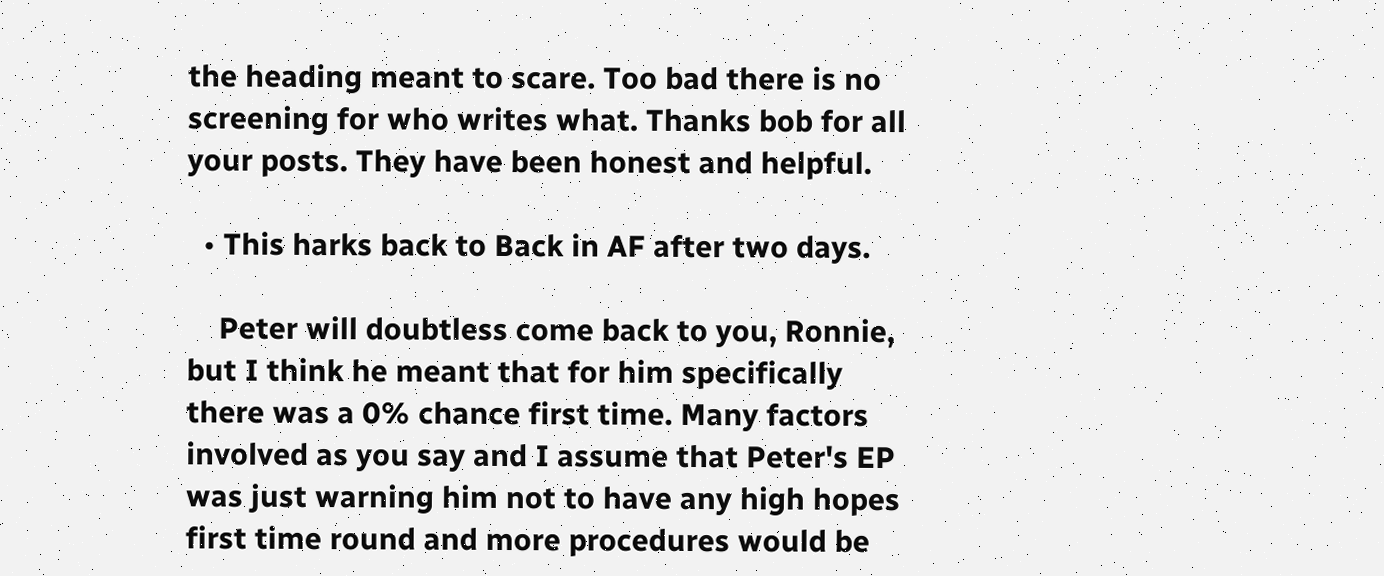the heading meant to scare. Too bad there is no screening for who writes what. Thanks bob for all your posts. They have been honest and helpful.

  • This harks back to Back in AF after two days.

    Peter will doubtless come back to you, Ronnie, but I think he meant that for him specifically there was a 0% chance first time. Many factors involved as you say and I assume that Peter's EP was just warning him not to have any high hopes first time round and more procedures would be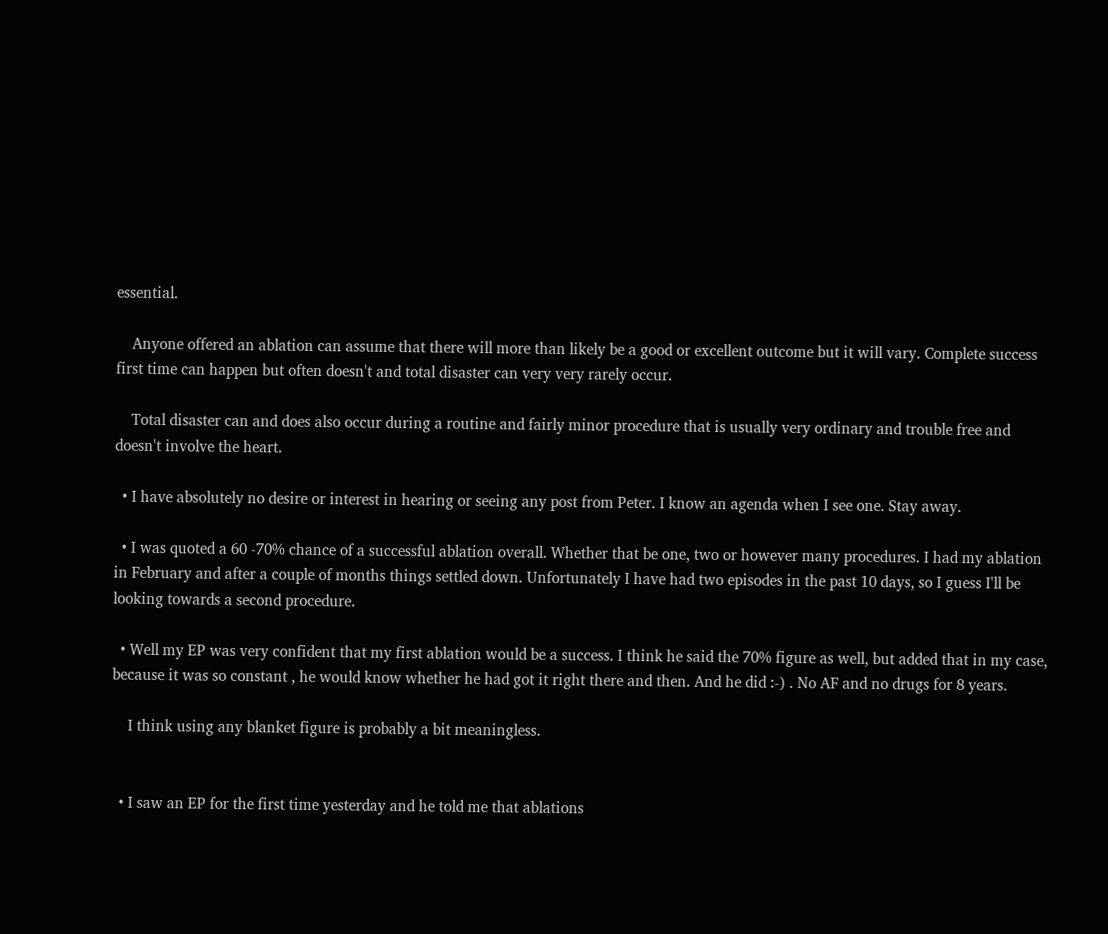essential.

    Anyone offered an ablation can assume that there will more than likely be a good or excellent outcome but it will vary. Complete success first time can happen but often doesn't and total disaster can very very rarely occur.

    Total disaster can and does also occur during a routine and fairly minor procedure that is usually very ordinary and trouble free and doesn't involve the heart.

  • I have absolutely no desire or interest in hearing or seeing any post from Peter. I know an agenda when I see one. Stay away.

  • I was quoted a 60 -70% chance of a successful ablation overall. Whether that be one, two or however many procedures. I had my ablation in February and after a couple of months things settled down. Unfortunately I have had two episodes in the past 10 days, so I guess I'll be looking towards a second procedure.

  • Well my EP was very confident that my first ablation would be a success. I think he said the 70% figure as well, but added that in my case, because it was so constant , he would know whether he had got it right there and then. And he did :-) . No AF and no drugs for 8 years.

    I think using any blanket figure is probably a bit meaningless.


  • I saw an EP for the first time yesterday and he told me that ablations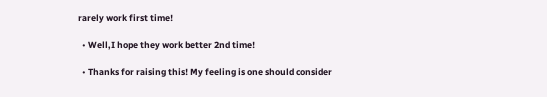rarely work first time!

  • Well,I hope they work better 2nd time!

  • Thanks for raising this! My feeling is one should consider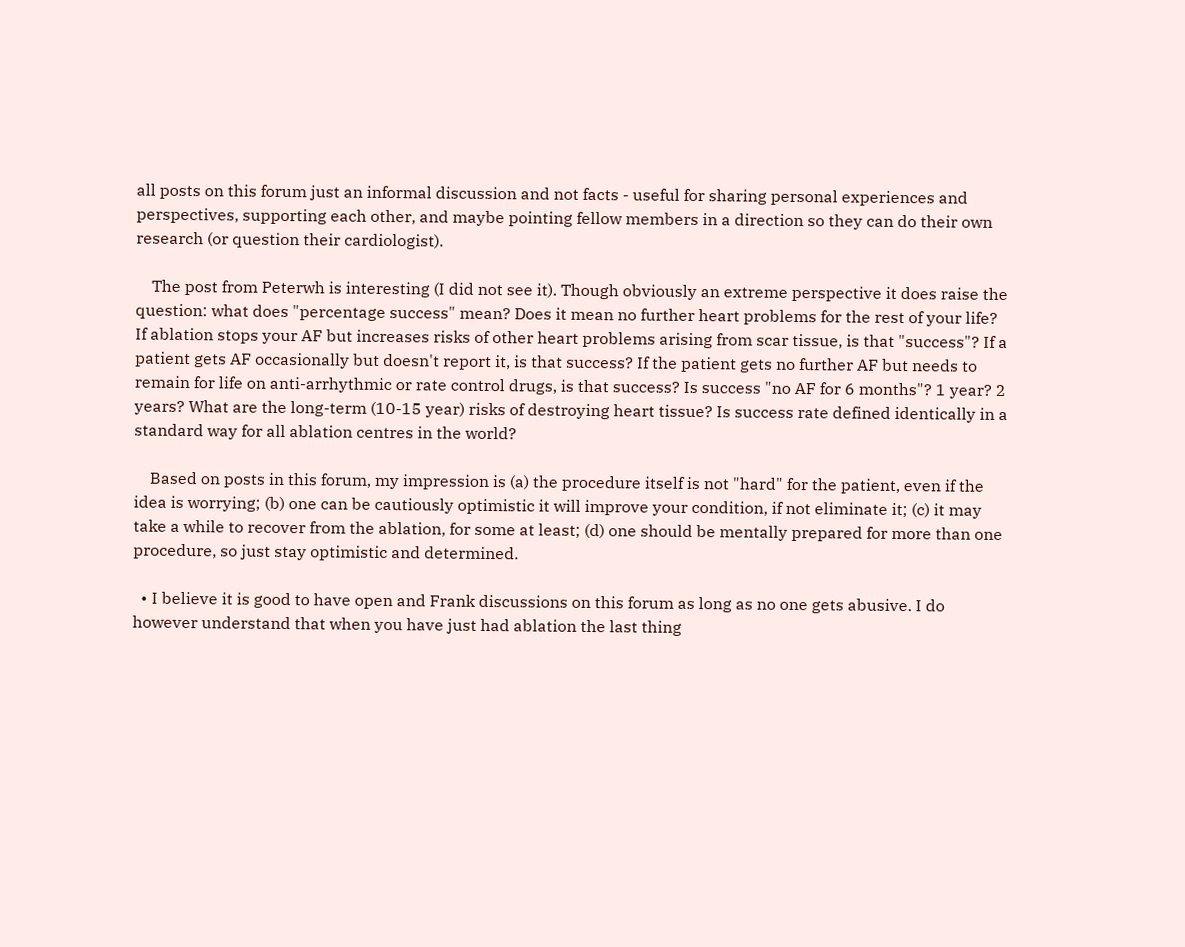all posts on this forum just an informal discussion and not facts - useful for sharing personal experiences and perspectives, supporting each other, and maybe pointing fellow members in a direction so they can do their own research (or question their cardiologist).

    The post from Peterwh is interesting (I did not see it). Though obviously an extreme perspective it does raise the question: what does "percentage success" mean? Does it mean no further heart problems for the rest of your life? If ablation stops your AF but increases risks of other heart problems arising from scar tissue, is that "success"? If a patient gets AF occasionally but doesn't report it, is that success? If the patient gets no further AF but needs to remain for life on anti-arrhythmic or rate control drugs, is that success? Is success "no AF for 6 months"? 1 year? 2 years? What are the long-term (10-15 year) risks of destroying heart tissue? Is success rate defined identically in a standard way for all ablation centres in the world?

    Based on posts in this forum, my impression is (a) the procedure itself is not "hard" for the patient, even if the idea is worrying; (b) one can be cautiously optimistic it will improve your condition, if not eliminate it; (c) it may take a while to recover from the ablation, for some at least; (d) one should be mentally prepared for more than one procedure, so just stay optimistic and determined.

  • I believe it is good to have open and Frank discussions on this forum as long as no one gets abusive. I do however understand that when you have just had ablation the last thing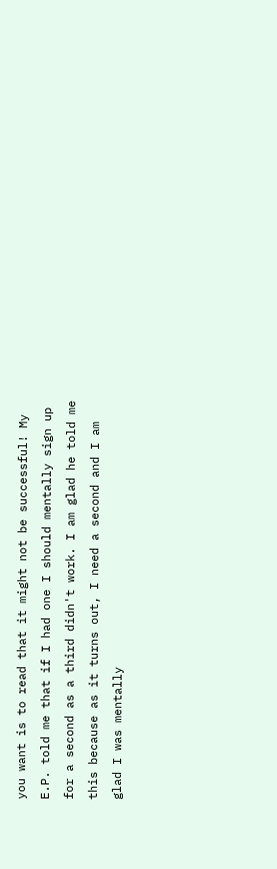you want is to read that it might not be successful! My E.P. told me that if I had one I should mentally sign up for a second as a third didn't work. I am glad he told me this because as it turns out, I need a second and I am glad I was mentally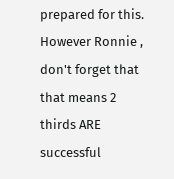prepared for this. However Ronnie , don't forget that that means 2 thirds ARE successful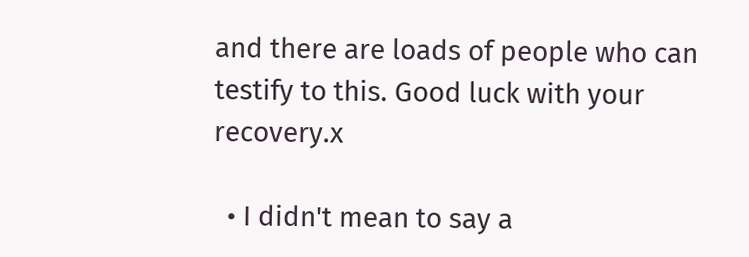and there are loads of people who can testify to this. Good luck with your recovery.x

  • I didn't mean to say a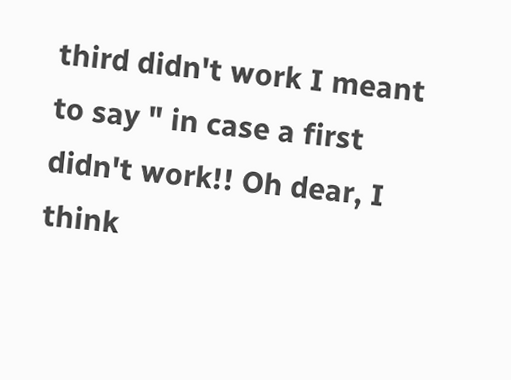third didn't work I meant to say " in case a first didn't work!! Oh dear, I think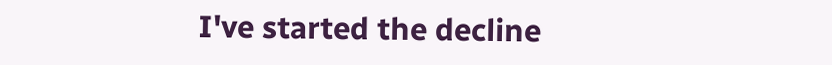I've started the decline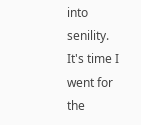into senility. It's time I went for the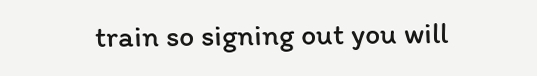train so signing out you will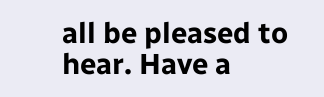all be pleased to hear. Have a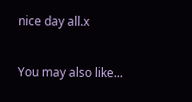nice day all.x

You may also like...